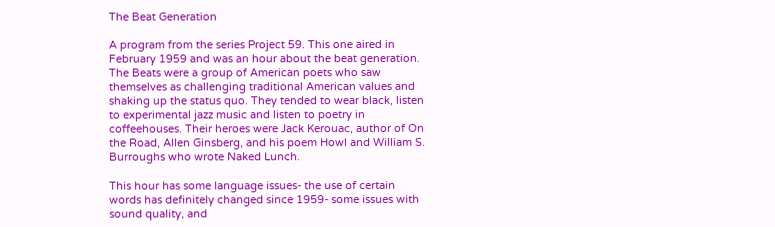The Beat Generation

A program from the series Project 59. This one aired in February 1959 and was an hour about the beat generation. The Beats were a group of American poets who saw themselves as challenging traditional American values and shaking up the status quo. They tended to wear black, listen to experimental jazz music and listen to poetry in coffeehouses. Their heroes were Jack Kerouac, author of On the Road, Allen Ginsberg, and his poem Howl and William S. Burroughs who wrote Naked Lunch.

This hour has some language issues- the use of certain words has definitely changed since 1959- some issues with sound quality, and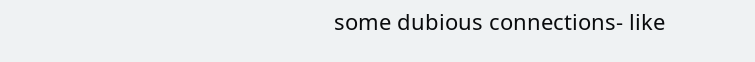some dubious connections- like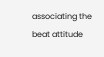associating the beat attitude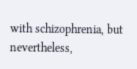with schizophrenia, but nevertheless,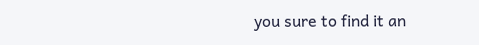you sure to find it an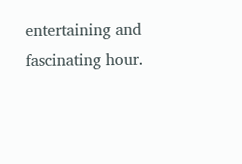entertaining and fascinating hour.